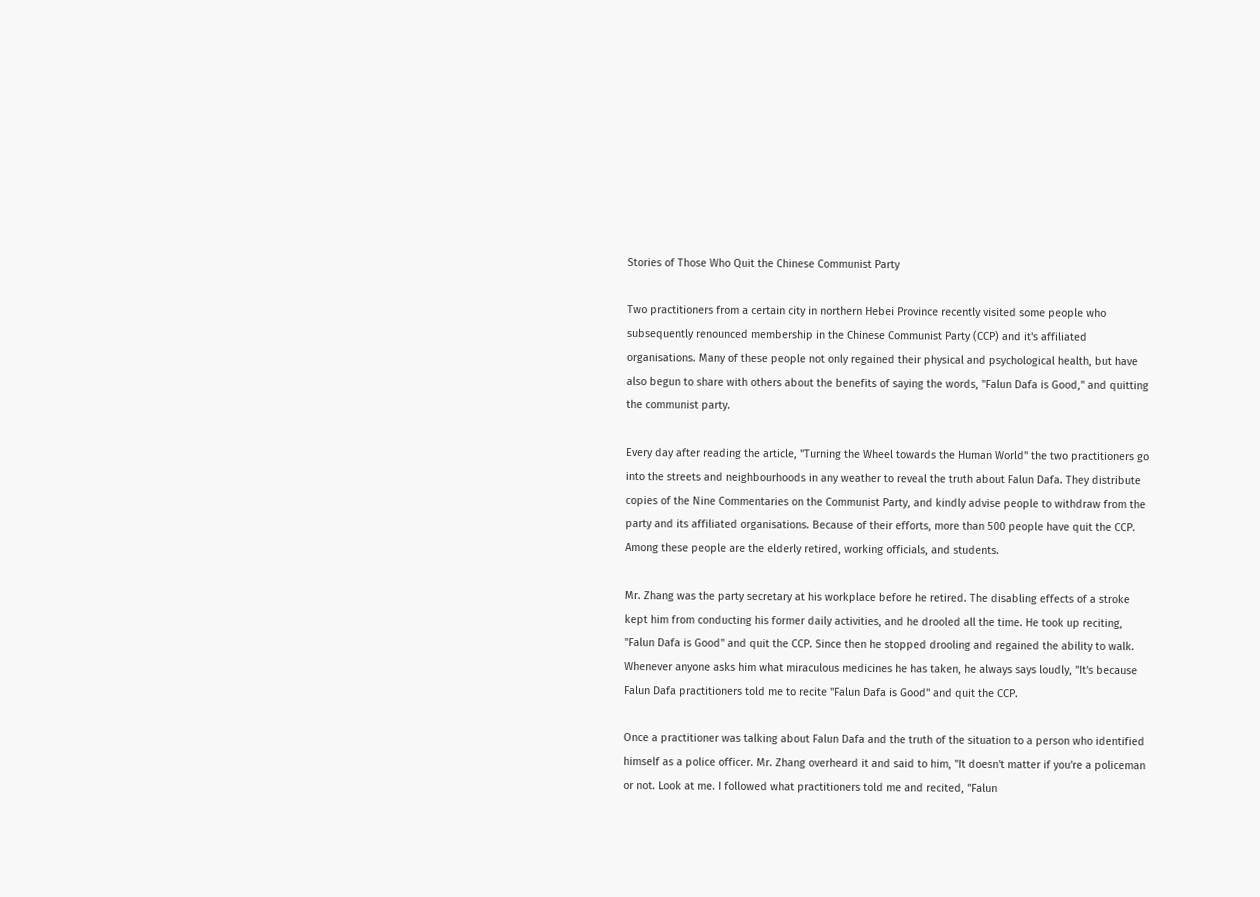Stories of Those Who Quit the Chinese Communist Party

Two practitioners from a certain city in northern Hebei Province recently visited some people who subsequently renounced membership in the Chinese Communist Party (CCP) and it's affiliated organisations. Many of these people not only regained their physical and psychological health, but have also begun to share with others about the benefits of saying the words, "Falun Dafa is Good," and quitting the communist party.

Every day after reading the article, "Turning the Wheel towards the Human World" the two practitioners go into the streets and neighbourhoods in any weather to reveal the truth about Falun Dafa. They distribute copies of the Nine Commentaries on the Communist Party, and kindly advise people to withdraw from the party and its affiliated organisations. Because of their efforts, more than 500 people have quit the CCP. Among these people are the elderly retired, working officials, and students.

Mr. Zhang was the party secretary at his workplace before he retired. The disabling effects of a stroke kept him from conducting his former daily activities, and he drooled all the time. He took up reciting, "Falun Dafa is Good" and quit the CCP. Since then he stopped drooling and regained the ability to walk. Whenever anyone asks him what miraculous medicines he has taken, he always says loudly, "It's because Falun Dafa practitioners told me to recite "Falun Dafa is Good" and quit the CCP.

Once a practitioner was talking about Falun Dafa and the truth of the situation to a person who identified himself as a police officer. Mr. Zhang overheard it and said to him, "It doesn't matter if you're a policeman or not. Look at me. I followed what practitioners told me and recited, "Falun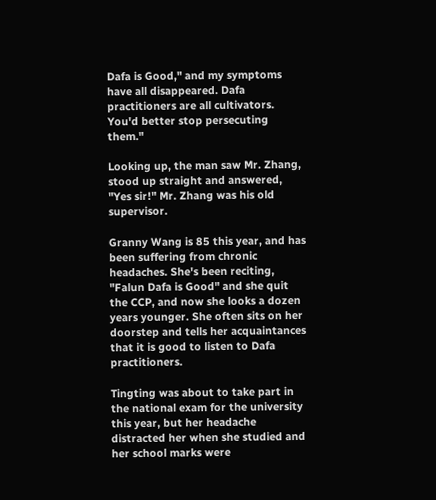Dafa is Good," and my symptoms have all disappeared. Dafa practitioners are all cultivators. You'd better stop persecuting them."

Looking up, the man saw Mr. Zhang, stood up straight and answered, "Yes sir!" Mr. Zhang was his old supervisor.

Granny Wang is 85 this year, and has been suffering from chronic headaches. She's been reciting, "Falun Dafa is Good" and she quit the CCP, and now she looks a dozen years younger. She often sits on her doorstep and tells her acquaintances that it is good to listen to Dafa practitioners.

Tingting was about to take part in the national exam for the university this year, but her headache distracted her when she studied and her school marks were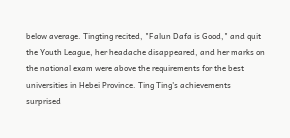below average. Tingting recited, "Falun Dafa is Good," and quit the Youth League, her headache disappeared, and her marks on the national exam were above the requirements for the best universities in Hebei Province. Ting Ting's achievements surprised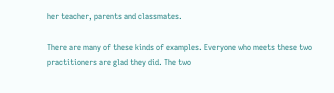her teacher, parents and classmates.

There are many of these kinds of examples. Everyone who meets these two practitioners are glad they did. The two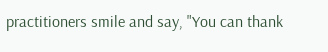practitioners smile and say, "You can thank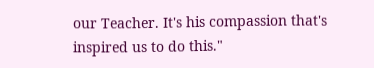our Teacher. It's his compassion that's inspired us to do this."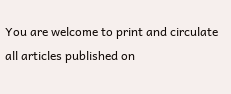You are welcome to print and circulate all articles published on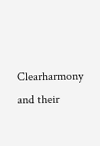Clearharmony and their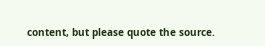content, but please quote the source.